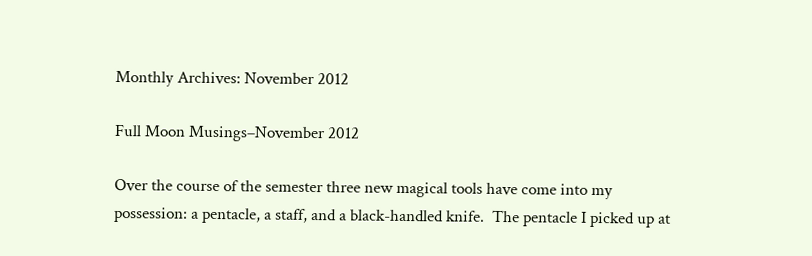Monthly Archives: November 2012

Full Moon Musings–November 2012

Over the course of the semester three new magical tools have come into my possession: a pentacle, a staff, and a black-handled knife.  The pentacle I picked up at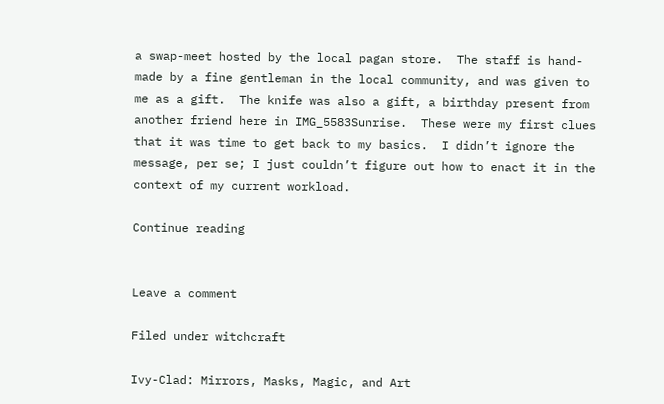a swap-meet hosted by the local pagan store.  The staff is hand-made by a fine gentleman in the local community, and was given to me as a gift.  The knife was also a gift, a birthday present from another friend here in IMG_5583Sunrise.  These were my first clues that it was time to get back to my basics.  I didn’t ignore the message, per se; I just couldn’t figure out how to enact it in the context of my current workload.

Continue reading


Leave a comment

Filed under witchcraft

Ivy-Clad: Mirrors, Masks, Magic, and Art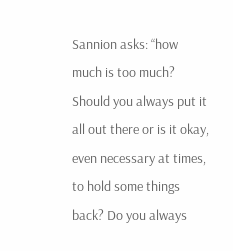Sannion asks: “how much is too much? Should you always put it all out there or is it okay, even necessary at times, to hold some things back? Do you always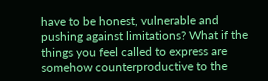have to be honest, vulnerable and pushing against limitations? What if the things you feel called to express are somehow counterproductive to the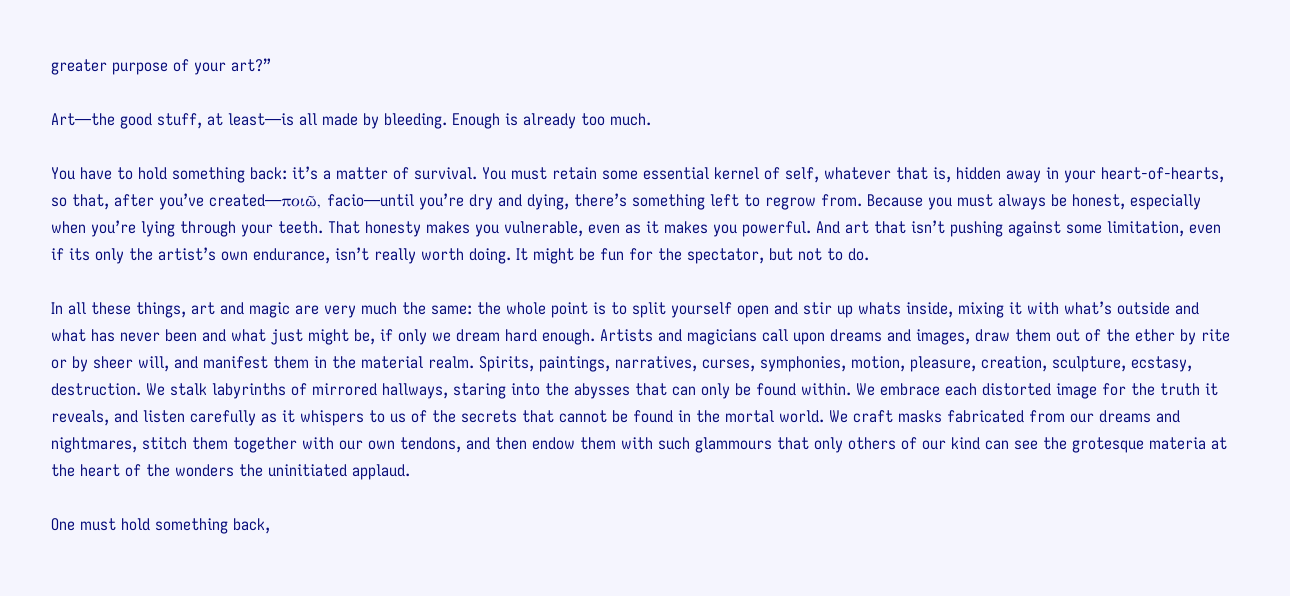greater purpose of your art?”

Art—the good stuff, at least—is all made by bleeding. Enough is already too much.

You have to hold something back: it’s a matter of survival. You must retain some essential kernel of self, whatever that is, hidden away in your heart-of-hearts, so that, after you’ve created—ποιῶ, facio—until you’re dry and dying, there’s something left to regrow from. Because you must always be honest, especially when you’re lying through your teeth. That honesty makes you vulnerable, even as it makes you powerful. And art that isn’t pushing against some limitation, even if its only the artist’s own endurance, isn’t really worth doing. It might be fun for the spectator, but not to do.

In all these things, art and magic are very much the same: the whole point is to split yourself open and stir up whats inside, mixing it with what’s outside and what has never been and what just might be, if only we dream hard enough. Artists and magicians call upon dreams and images, draw them out of the ether by rite or by sheer will, and manifest them in the material realm. Spirits, paintings, narratives, curses, symphonies, motion, pleasure, creation, sculpture, ecstasy, destruction. We stalk labyrinths of mirrored hallways, staring into the abysses that can only be found within. We embrace each distorted image for the truth it reveals, and listen carefully as it whispers to us of the secrets that cannot be found in the mortal world. We craft masks fabricated from our dreams and nightmares, stitch them together with our own tendons, and then endow them with such glammours that only others of our kind can see the grotesque materia at the heart of the wonders the uninitiated applaud.

One must hold something back,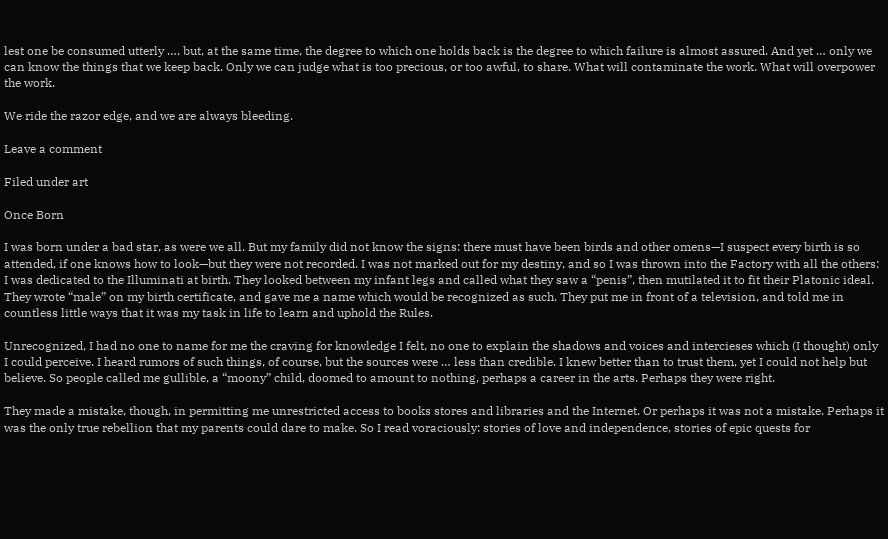lest one be consumed utterly …. but, at the same time, the degree to which one holds back is the degree to which failure is almost assured. And yet … only we can know the things that we keep back. Only we can judge what is too precious, or too awful, to share. What will contaminate the work. What will overpower the work.

We ride the razor edge, and we are always bleeding.

Leave a comment

Filed under art

Once Born

I was born under a bad star, as were we all. But my family did not know the signs: there must have been birds and other omens—I suspect every birth is so attended, if one knows how to look—but they were not recorded. I was not marked out for my destiny, and so I was thrown into the Factory with all the others: I was dedicated to the Illuminati at birth. They looked between my infant legs and called what they saw a “penis”, then mutilated it to fit their Platonic ideal. They wrote “male” on my birth certificate, and gave me a name which would be recognized as such. They put me in front of a television, and told me in countless little ways that it was my task in life to learn and uphold the Rules.

Unrecognized, I had no one to name for me the craving for knowledge I felt, no one to explain the shadows and voices and intercieses which (I thought) only I could perceive. I heard rumors of such things, of course, but the sources were … less than credible. I knew better than to trust them, yet I could not help but believe. So people called me gullible, a “moony” child, doomed to amount to nothing, perhaps a career in the arts. Perhaps they were right.

They made a mistake, though, in permitting me unrestricted access to books stores and libraries and the Internet. Or perhaps it was not a mistake. Perhaps it was the only true rebellion that my parents could dare to make. So I read voraciously: stories of love and independence, stories of epic quests for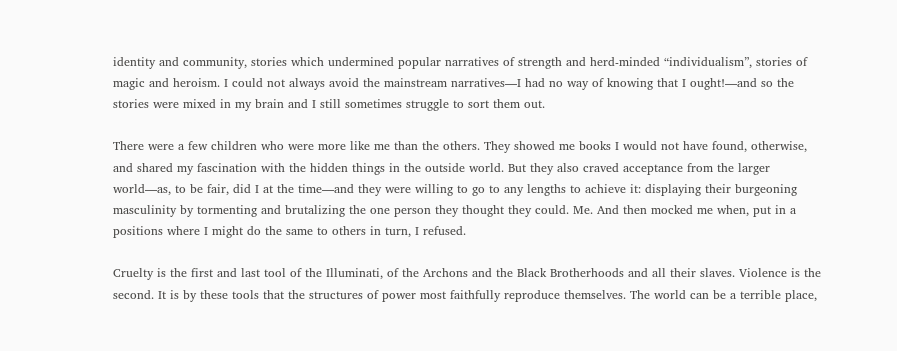identity and community, stories which undermined popular narratives of strength and herd-minded “individualism”, stories of magic and heroism. I could not always avoid the mainstream narratives—I had no way of knowing that I ought!—and so the stories were mixed in my brain and I still sometimes struggle to sort them out.

There were a few children who were more like me than the others. They showed me books I would not have found, otherwise, and shared my fascination with the hidden things in the outside world. But they also craved acceptance from the larger world—as, to be fair, did I at the time—and they were willing to go to any lengths to achieve it: displaying their burgeoning masculinity by tormenting and brutalizing the one person they thought they could. Me. And then mocked me when, put in a positions where I might do the same to others in turn, I refused.

Cruelty is the first and last tool of the Illuminati, of the Archons and the Black Brotherhoods and all their slaves. Violence is the second. It is by these tools that the structures of power most faithfully reproduce themselves. The world can be a terrible place,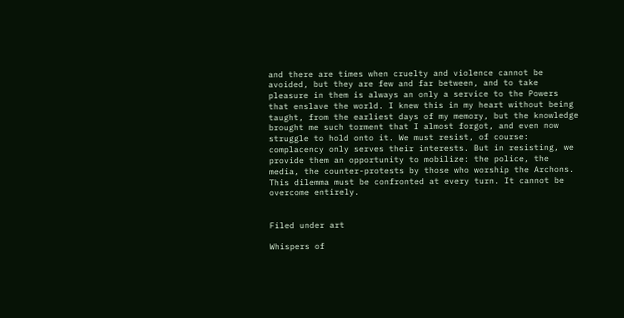and there are times when cruelty and violence cannot be avoided, but they are few and far between, and to take pleasure in them is always an only a service to the Powers that enslave the world. I knew this in my heart without being taught, from the earliest days of my memory, but the knowledge brought me such torment that I almost forgot, and even now struggle to hold onto it. We must resist, of course: complacency only serves their interests. But in resisting, we provide them an opportunity to mobilize: the police, the media, the counter-protests by those who worship the Archons. This dilemma must be confronted at every turn. It cannot be overcome entirely.


Filed under art

Whispers of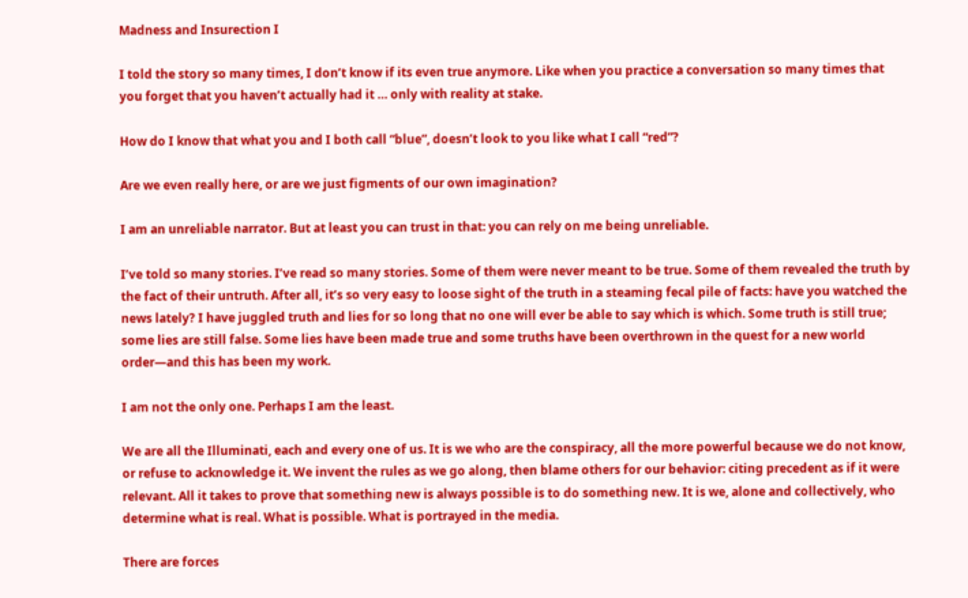Madness and Insurection I

I told the story so many times, I don’t know if its even true anymore. Like when you practice a conversation so many times that you forget that you haven’t actually had it … only with reality at stake.

How do I know that what you and I both call “blue”, doesn’t look to you like what I call “red”?

Are we even really here, or are we just figments of our own imagination?

I am an unreliable narrator. But at least you can trust in that: you can rely on me being unreliable.

I’ve told so many stories. I’ve read so many stories. Some of them were never meant to be true. Some of them revealed the truth by the fact of their untruth. After all, it’s so very easy to loose sight of the truth in a steaming fecal pile of facts: have you watched the news lately? I have juggled truth and lies for so long that no one will ever be able to say which is which. Some truth is still true; some lies are still false. Some lies have been made true and some truths have been overthrown in the quest for a new world order—and this has been my work.

I am not the only one. Perhaps I am the least.

We are all the Illuminati, each and every one of us. It is we who are the conspiracy, all the more powerful because we do not know, or refuse to acknowledge it. We invent the rules as we go along, then blame others for our behavior: citing precedent as if it were relevant. All it takes to prove that something new is always possible is to do something new. It is we, alone and collectively, who determine what is real. What is possible. What is portrayed in the media.

There are forces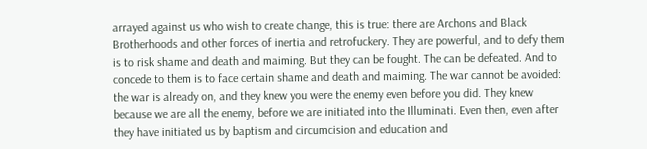arrayed against us who wish to create change, this is true: there are Archons and Black Brotherhoods and other forces of inertia and retrofuckery. They are powerful, and to defy them is to risk shame and death and maiming. But they can be fought. The can be defeated. And to concede to them is to face certain shame and death and maiming. The war cannot be avoided: the war is already on, and they knew you were the enemy even before you did. They knew because we are all the enemy, before we are initiated into the Illuminati. Even then, even after they have initiated us by baptism and circumcision and education and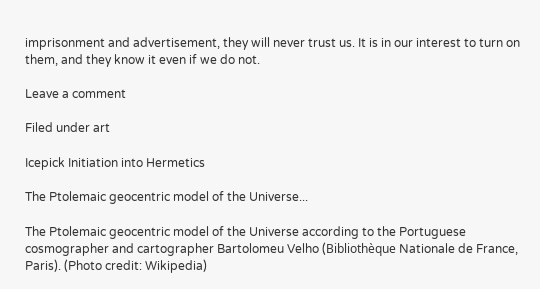imprisonment and advertisement, they will never trust us. It is in our interest to turn on them, and they know it even if we do not.

Leave a comment

Filed under art

Icepick Initiation into Hermetics

The Ptolemaic geocentric model of the Universe...

The Ptolemaic geocentric model of the Universe according to the Portuguese cosmographer and cartographer Bartolomeu Velho (Bibliothèque Nationale de France, Paris). (Photo credit: Wikipedia)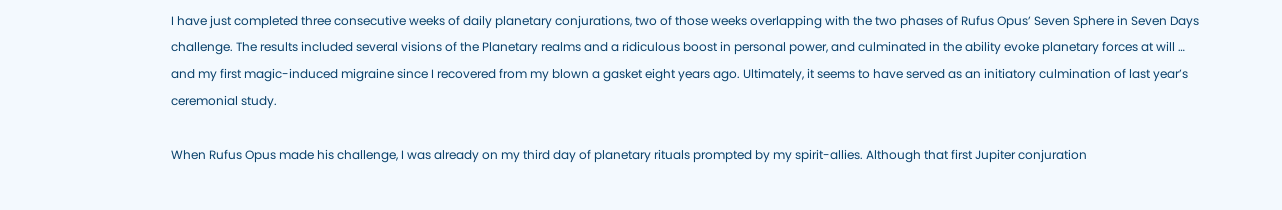I have just completed three consecutive weeks of daily planetary conjurations, two of those weeks overlapping with the two phases of Rufus Opus’ Seven Sphere in Seven Days challenge. The results included several visions of the Planetary realms and a ridiculous boost in personal power, and culminated in the ability evoke planetary forces at will … and my first magic-induced migraine since I recovered from my blown a gasket eight years ago. Ultimately, it seems to have served as an initiatory culmination of last year’s ceremonial study.

When Rufus Opus made his challenge, I was already on my third day of planetary rituals prompted by my spirit-allies. Although that first Jupiter conjuration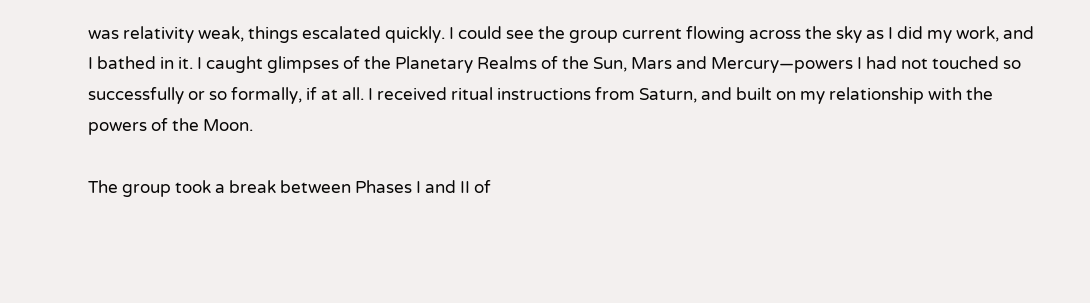was relativity weak, things escalated quickly. I could see the group current flowing across the sky as I did my work, and I bathed in it. I caught glimpses of the Planetary Realms of the Sun, Mars and Mercury—powers I had not touched so successfully or so formally, if at all. I received ritual instructions from Saturn, and built on my relationship with the powers of the Moon.

The group took a break between Phases I and II of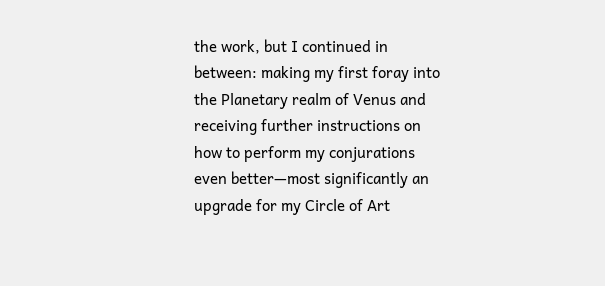the work, but I continued in between: making my first foray into the Planetary realm of Venus and receiving further instructions on how to perform my conjurations even better—most significantly an upgrade for my Circle of Art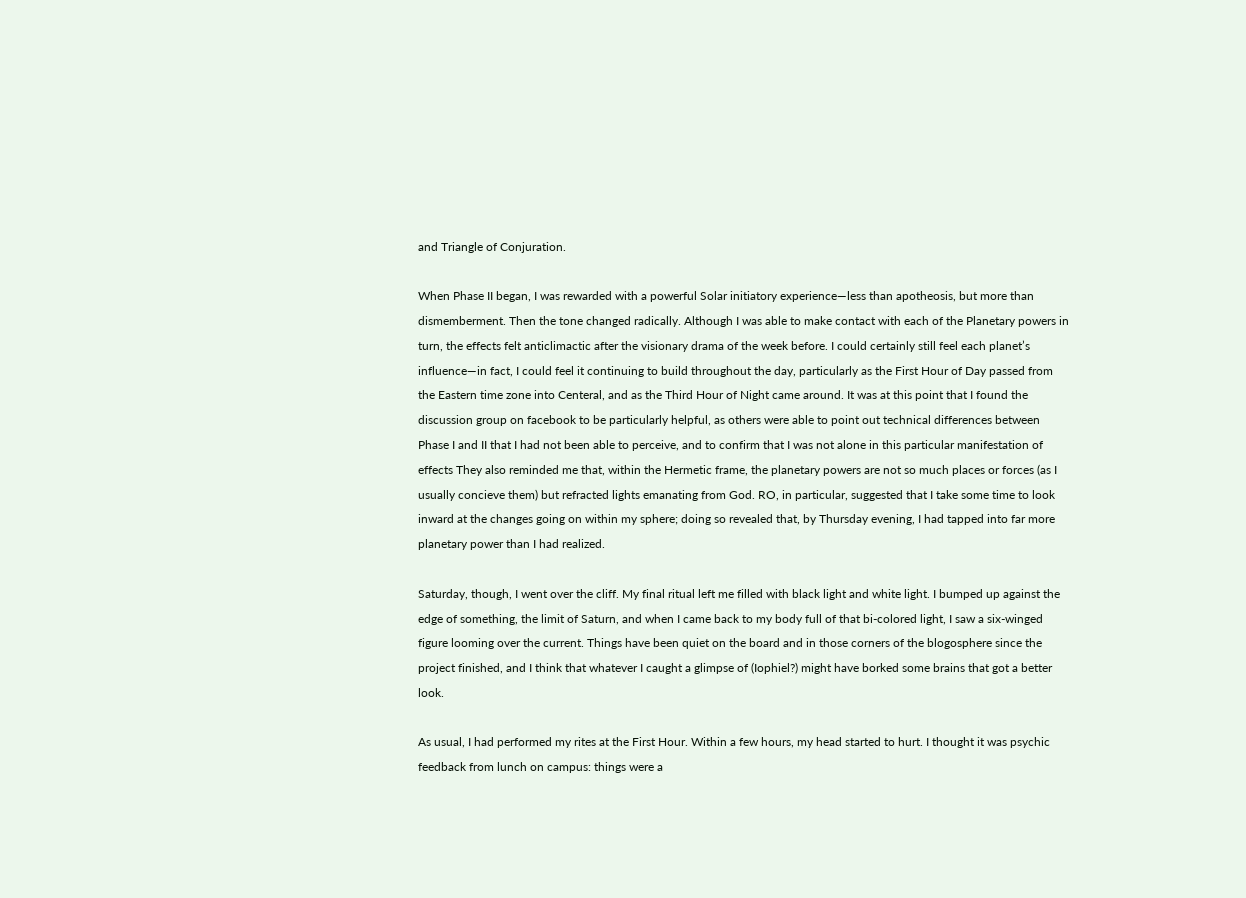and Triangle of Conjuration.

When Phase II began, I was rewarded with a powerful Solar initiatory experience—less than apotheosis, but more than dismemberment. Then the tone changed radically. Although I was able to make contact with each of the Planetary powers in turn, the effects felt anticlimactic after the visionary drama of the week before. I could certainly still feel each planet’s influence—in fact, I could feel it continuing to build throughout the day, particularly as the First Hour of Day passed from the Eastern time zone into Centeral, and as the Third Hour of Night came around. It was at this point that I found the discussion group on facebook to be particularly helpful, as others were able to point out technical differences between Phase I and II that I had not been able to perceive, and to confirm that I was not alone in this particular manifestation of effects They also reminded me that, within the Hermetic frame, the planetary powers are not so much places or forces (as I usually concieve them) but refracted lights emanating from God. RO, in particular, suggested that I take some time to look inward at the changes going on within my sphere; doing so revealed that, by Thursday evening, I had tapped into far more planetary power than I had realized.

Saturday, though, I went over the cliff. My final ritual left me filled with black light and white light. I bumped up against the edge of something, the limit of Saturn, and when I came back to my body full of that bi-colored light, I saw a six-winged figure looming over the current. Things have been quiet on the board and in those corners of the blogosphere since the project finished, and I think that whatever I caught a glimpse of (Iophiel?) might have borked some brains that got a better look.

As usual, I had performed my rites at the First Hour. Within a few hours, my head started to hurt. I thought it was psychic feedback from lunch on campus: things were a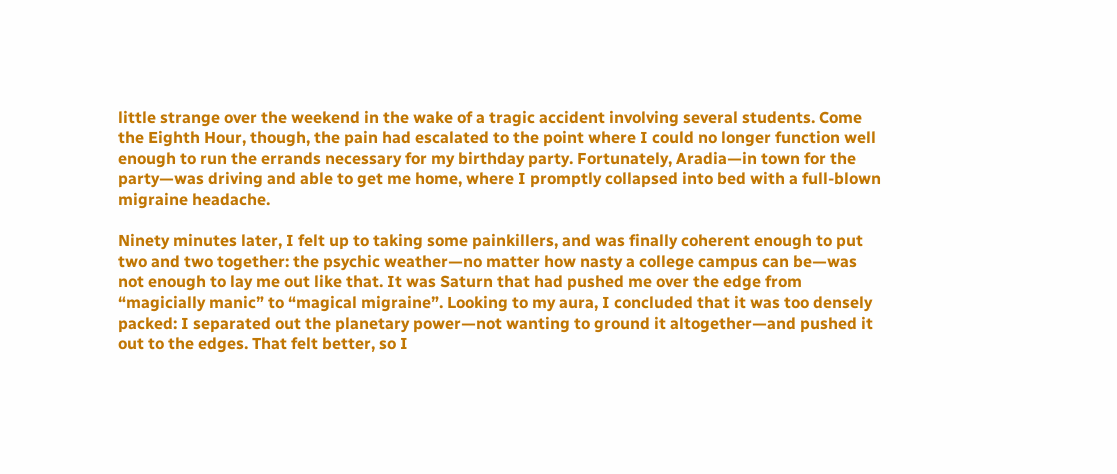little strange over the weekend in the wake of a tragic accident involving several students. Come the Eighth Hour, though, the pain had escalated to the point where I could no longer function well enough to run the errands necessary for my birthday party. Fortunately, Aradia—in town for the party—was driving and able to get me home, where I promptly collapsed into bed with a full-blown migraine headache.

Ninety minutes later, I felt up to taking some painkillers, and was finally coherent enough to put two and two together: the psychic weather—no matter how nasty a college campus can be—was not enough to lay me out like that. It was Saturn that had pushed me over the edge from “magicially manic” to “magical migraine”. Looking to my aura, I concluded that it was too densely packed: I separated out the planetary power—not wanting to ground it altogether—and pushed it out to the edges. That felt better, so I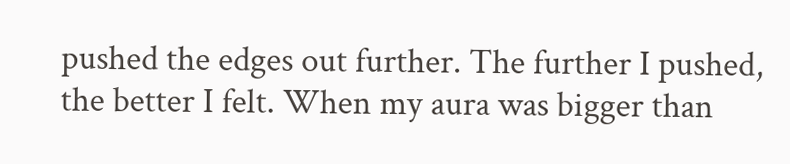pushed the edges out further. The further I pushed, the better I felt. When my aura was bigger than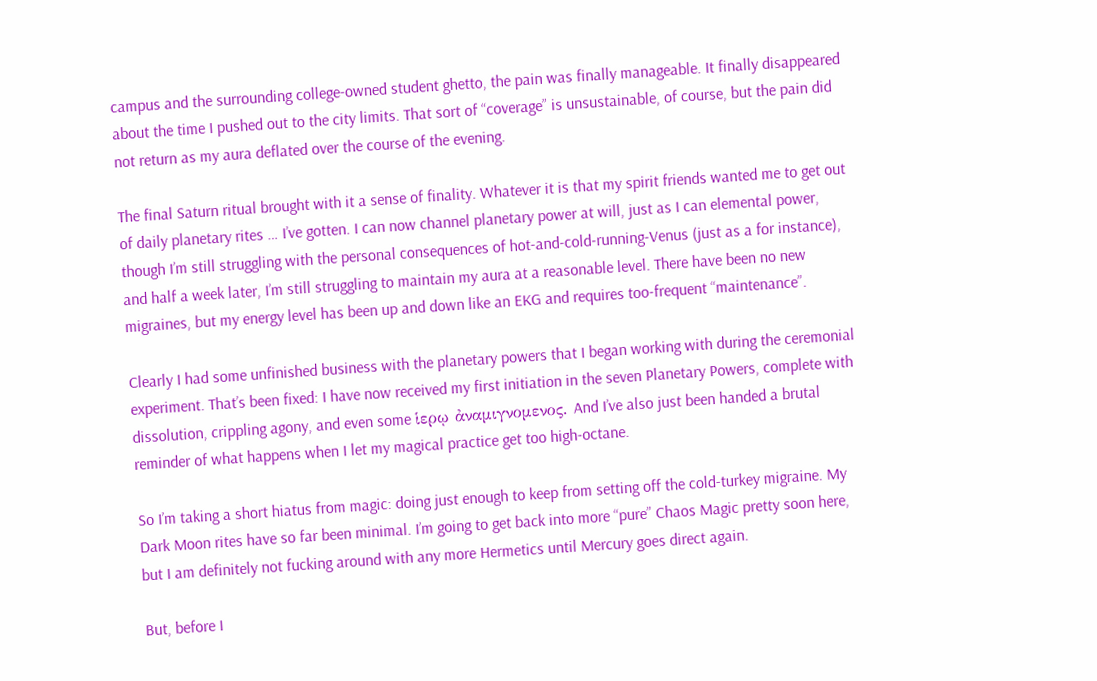campus and the surrounding college-owned student ghetto, the pain was finally manageable. It finally disappeared about the time I pushed out to the city limits. That sort of “coverage” is unsustainable, of course, but the pain did not return as my aura deflated over the course of the evening.

The final Saturn ritual brought with it a sense of finality. Whatever it is that my spirit friends wanted me to get out of daily planetary rites … I’ve gotten. I can now channel planetary power at will, just as I can elemental power, though I’m still struggling with the personal consequences of hot-and-cold-running-Venus (just as a for instance), and half a week later, I’m still struggling to maintain my aura at a reasonable level. There have been no new migraines, but my energy level has been up and down like an EKG and requires too-frequent “maintenance”.

Clearly I had some unfinished business with the planetary powers that I began working with during the ceremonial experiment. That’s been fixed: I have now received my first initiation in the seven Planetary Powers, complete with dissolution, crippling agony, and even some ἱερῳ ἀναμιγνομενος. And I’ve also just been handed a brutal reminder of what happens when I let my magical practice get too high-octane.

So I’m taking a short hiatus from magic: doing just enough to keep from setting off the cold-turkey migraine. My Dark Moon rites have so far been minimal. I’m going to get back into more “pure” Chaos Magic pretty soon here, but I am definitely not fucking around with any more Hermetics until Mercury goes direct again.

But, before I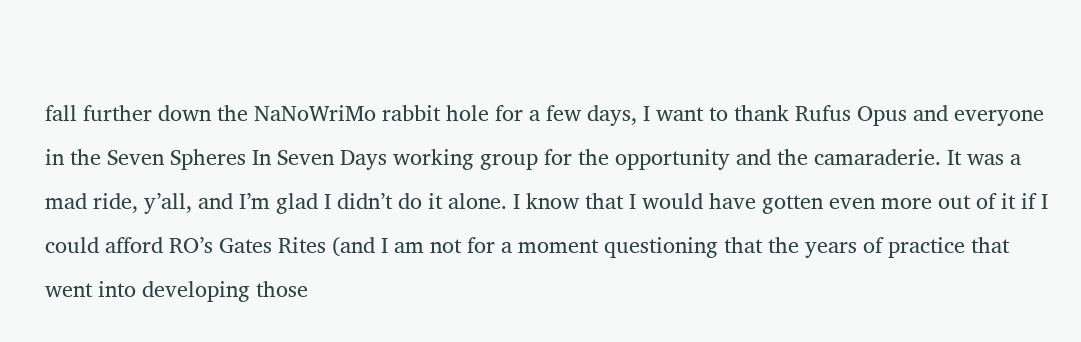fall further down the NaNoWriMo rabbit hole for a few days, I want to thank Rufus Opus and everyone in the Seven Spheres In Seven Days working group for the opportunity and the camaraderie. It was a mad ride, y’all, and I’m glad I didn’t do it alone. I know that I would have gotten even more out of it if I could afford RO’s Gates Rites (and I am not for a moment questioning that the years of practice that went into developing those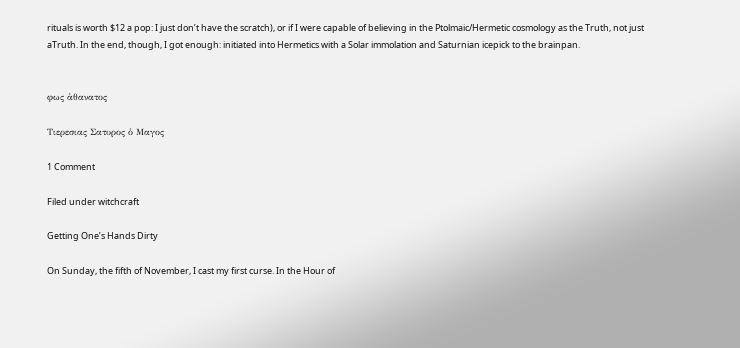rituals is worth $12 a pop: I just don’t have the scratch), or if I were capable of believing in the Ptolmaic/Hermetic cosmology as the Truth, not just aTruth. In the end, though, I got enough: initiated into Hermetics with a Solar immolation and Saturnian icepick to the brainpan.


φως ἀθανατος

Τιερεσιας Σατυρος ὁ Μαγος

1 Comment

Filed under witchcraft

Getting One’s Hands Dirty

On Sunday, the fifth of November, I cast my first curse. In the Hour of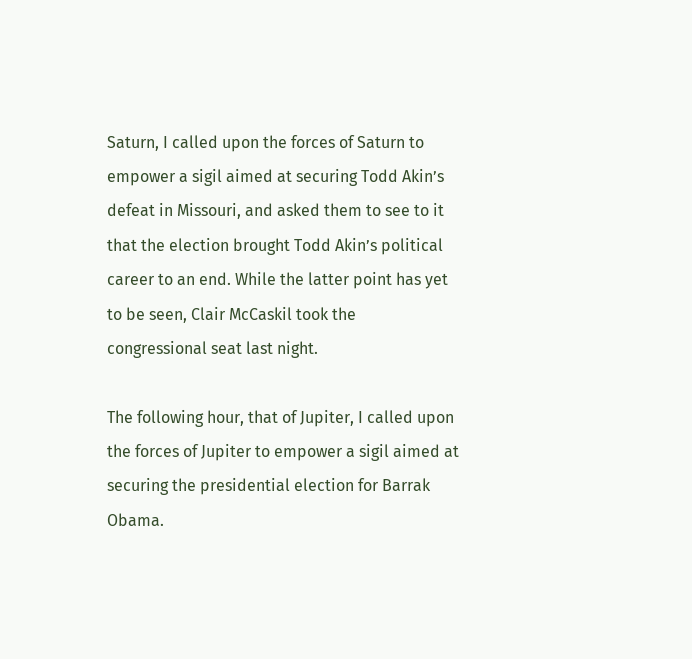Saturn, I called upon the forces of Saturn to empower a sigil aimed at securing Todd Akin’s defeat in Missouri, and asked them to see to it that the election brought Todd Akin’s political career to an end. While the latter point has yet to be seen, Clair McCaskil took the congressional seat last night.

The following hour, that of Jupiter, I called upon the forces of Jupiter to empower a sigil aimed at securing the presidential election for Barrak Obama.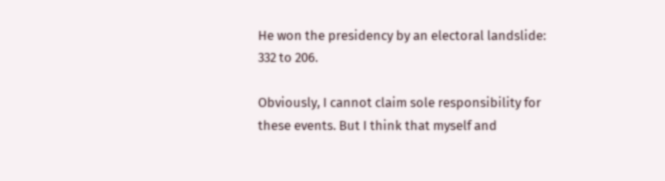He won the presidency by an electoral landslide: 332 to 206.

Obviously, I cannot claim sole responsibility for these events. But I think that myself and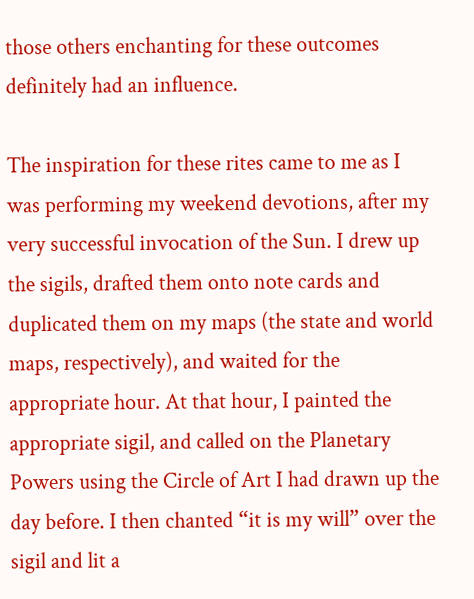those others enchanting for these outcomes definitely had an influence.

The inspiration for these rites came to me as I was performing my weekend devotions, after my very successful invocation of the Sun. I drew up the sigils, drafted them onto note cards and duplicated them on my maps (the state and world maps, respectively), and waited for the appropriate hour. At that hour, I painted the appropriate sigil, and called on the Planetary Powers using the Circle of Art I had drawn up the day before. I then chanted “it is my will” over the sigil and lit a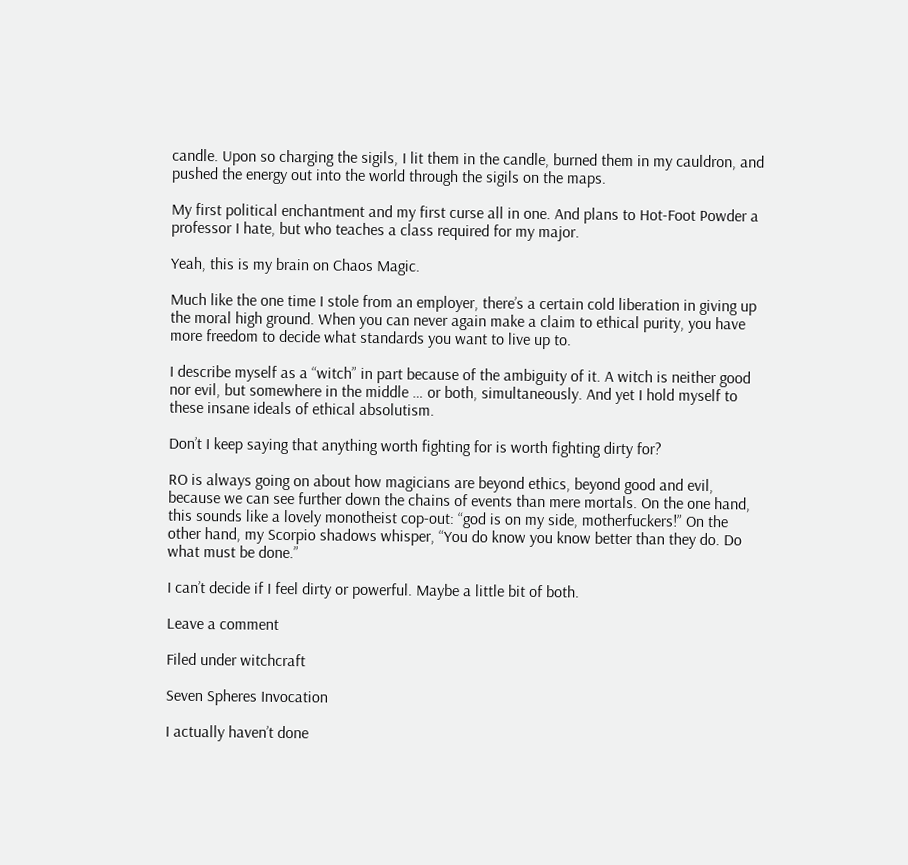candle. Upon so charging the sigils, I lit them in the candle, burned them in my cauldron, and pushed the energy out into the world through the sigils on the maps.

My first political enchantment and my first curse all in one. And plans to Hot-Foot Powder a professor I hate, but who teaches a class required for my major.

Yeah, this is my brain on Chaos Magic.

Much like the one time I stole from an employer, there’s a certain cold liberation in giving up the moral high ground. When you can never again make a claim to ethical purity, you have more freedom to decide what standards you want to live up to.

I describe myself as a “witch” in part because of the ambiguity of it. A witch is neither good nor evil, but somewhere in the middle … or both, simultaneously. And yet I hold myself to these insane ideals of ethical absolutism.

Don’t I keep saying that anything worth fighting for is worth fighting dirty for?

RO is always going on about how magicians are beyond ethics, beyond good and evil, because we can see further down the chains of events than mere mortals. On the one hand, this sounds like a lovely monotheist cop-out: “god is on my side, motherfuckers!” On the other hand, my Scorpio shadows whisper, “You do know you know better than they do. Do what must be done.”

I can’t decide if I feel dirty or powerful. Maybe a little bit of both.

Leave a comment

Filed under witchcraft

Seven Spheres Invocation

I actually haven’t done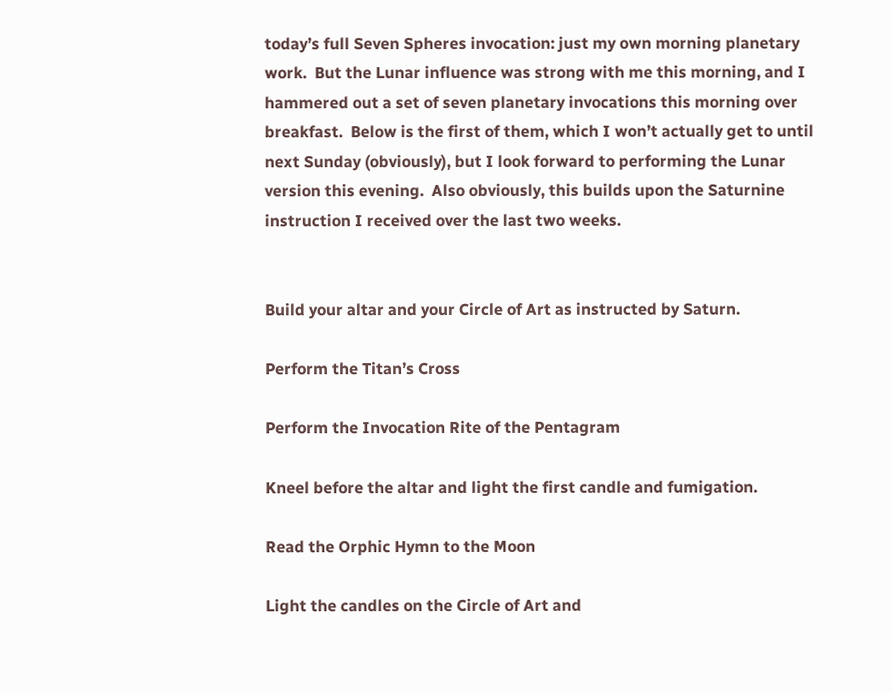today’s full Seven Spheres invocation: just my own morning planetary work.  But the Lunar influence was strong with me this morning, and I hammered out a set of seven planetary invocations this morning over breakfast.  Below is the first of them, which I won’t actually get to until next Sunday (obviously), but I look forward to performing the Lunar version this evening.  Also obviously, this builds upon the Saturnine instruction I received over the last two weeks.


Build your altar and your Circle of Art as instructed by Saturn.

Perform the Titan’s Cross

Perform the Invocation Rite of the Pentagram

Kneel before the altar and light the first candle and fumigation.

Read the Orphic Hymn to the Moon

Light the candles on the Circle of Art and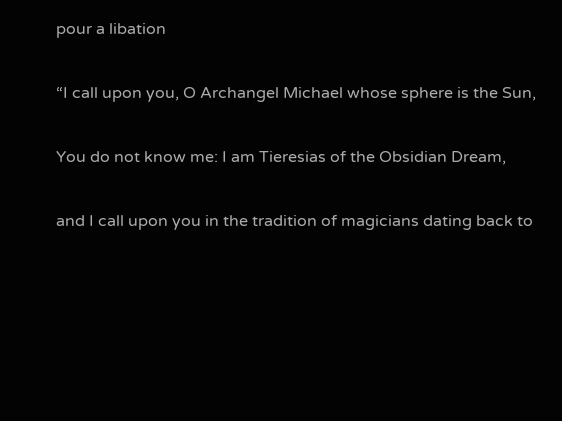pour a libation

“I call upon you, O Archangel Michael whose sphere is the Sun,

You do not know me: I am Tieresias of the Obsidian Dream,

and I call upon you in the tradition of magicians dating back to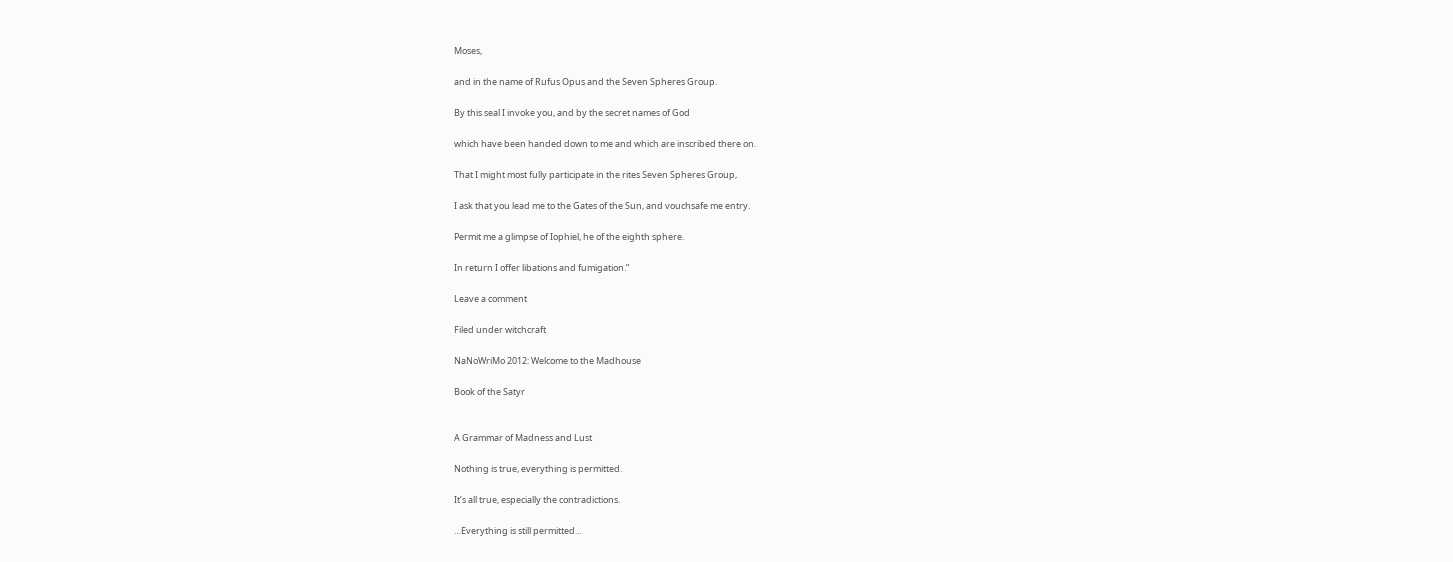Moses,

and in the name of Rufus Opus and the Seven Spheres Group.

By this seal I invoke you, and by the secret names of God

which have been handed down to me and which are inscribed there on.

That I might most fully participate in the rites Seven Spheres Group,

I ask that you lead me to the Gates of the Sun, and vouchsafe me entry.

Permit me a glimpse of Iophiel, he of the eighth sphere.

In return I offer libations and fumigation.”

Leave a comment

Filed under witchcraft

NaNoWriMo 2012: Welcome to the Madhouse

Book of the Satyr


A Grammar of Madness and Lust

Nothing is true, everything is permitted.

It’s all true, especially the contradictions.

…Everything is still permitted…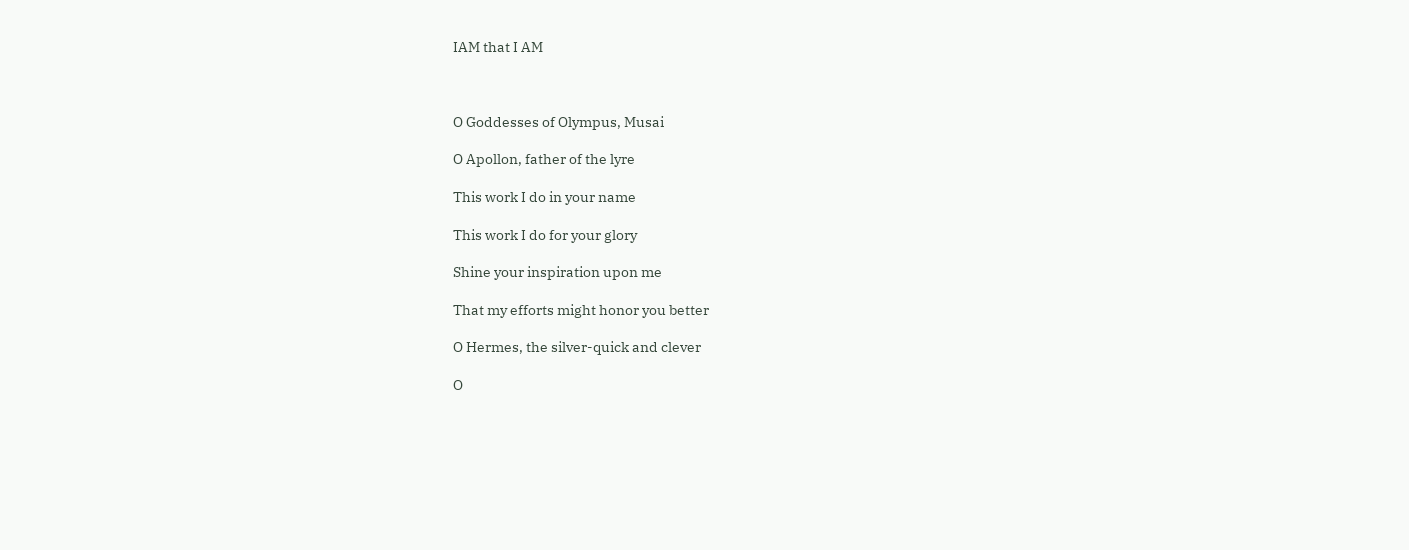IAM that I AM



O Goddesses of Olympus, Musai

O Apollon, father of the lyre

This work I do in your name

This work I do for your glory

Shine your inspiration upon me

That my efforts might honor you better

O Hermes, the silver-quick and clever

O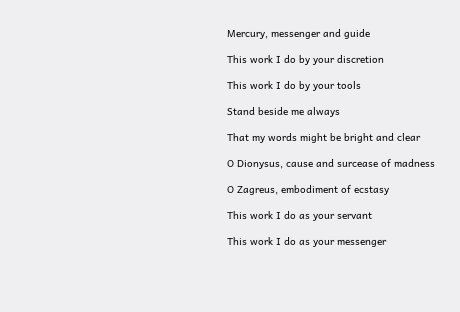Mercury, messenger and guide

This work I do by your discretion

This work I do by your tools

Stand beside me always

That my words might be bright and clear

O Dionysus, cause and surcease of madness

O Zagreus, embodiment of ecstasy

This work I do as your servant

This work I do as your messenger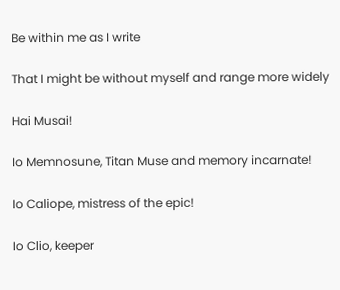Be within me as I write

That I might be without myself and range more widely

Hai Musai!

Io Memnosune, Titan Muse and memory incarnate!

Io Caliope, mistress of the epic!

Io Clio, keeper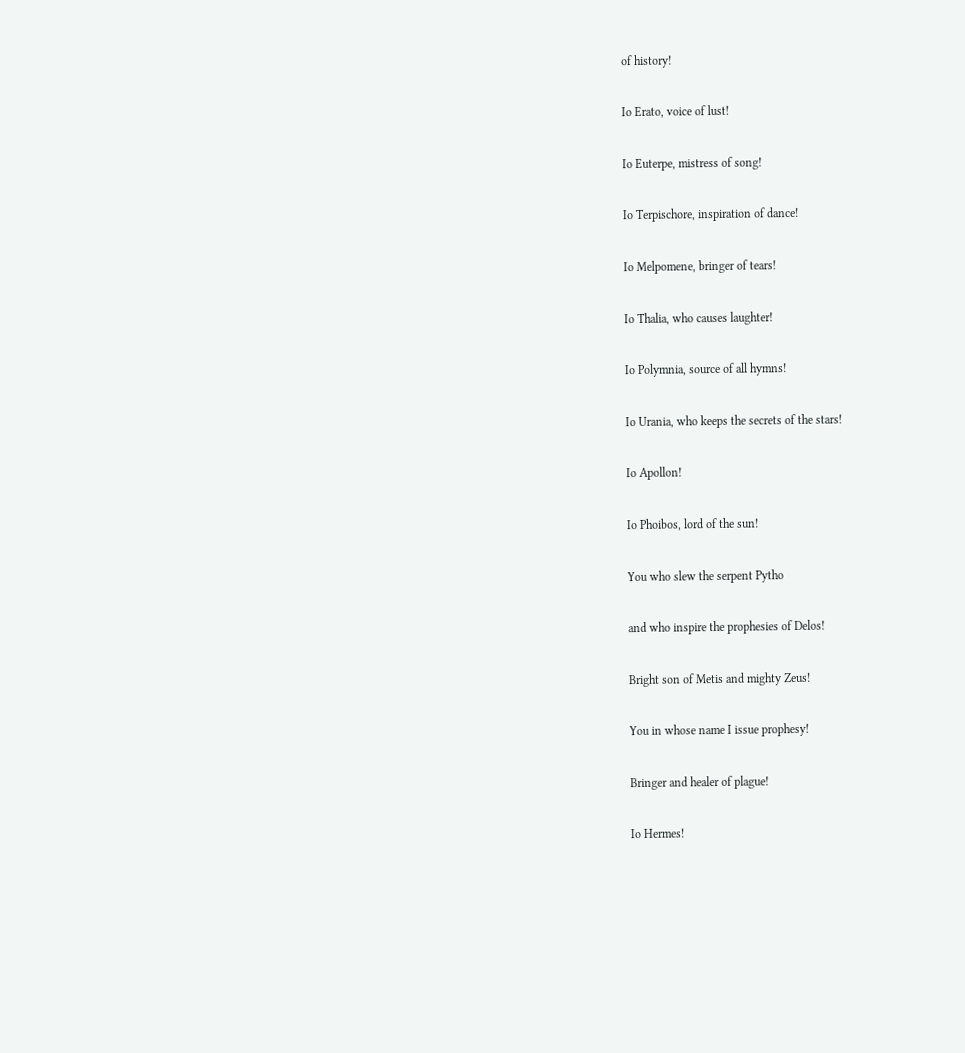of history!

Io Erato, voice of lust!

Io Euterpe, mistress of song!

Io Terpischore, inspiration of dance!

Io Melpomene, bringer of tears!

Io Thalia, who causes laughter!

Io Polymnia, source of all hymns!

Io Urania, who keeps the secrets of the stars!

Io Apollon!

Io Phoibos, lord of the sun!

You who slew the serpent Pytho

and who inspire the prophesies of Delos!

Bright son of Metis and mighty Zeus!

You in whose name I issue prophesy!

Bringer and healer of plague!

Io Hermes!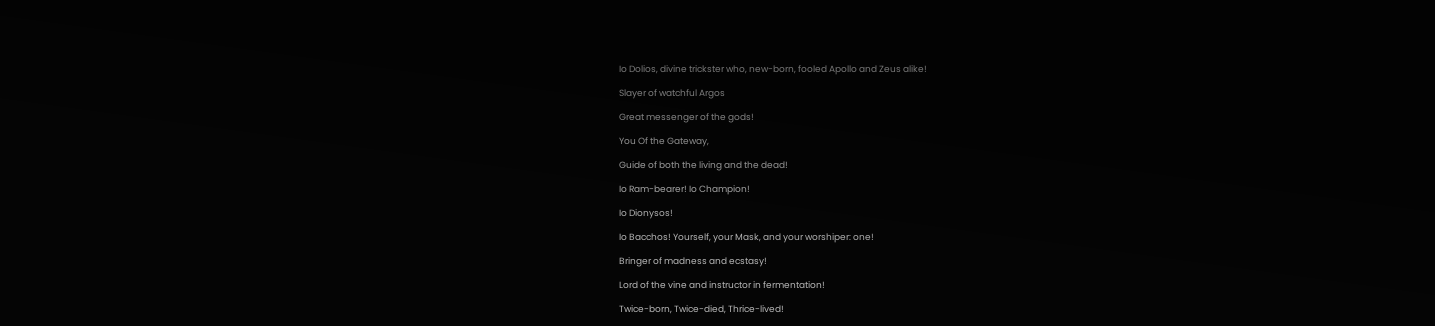Io Dolios, divine trickster who, new-born, fooled Apollo and Zeus alike!

Slayer of watchful Argos

Great messenger of the gods!

You Of the Gateway,

Guide of both the living and the dead!

Io Ram-bearer! Io Champion!

Io Dionysos!

Io Bacchos! Yourself, your Mask, and your worshiper: one!

Bringer of madness and ecstasy!

Lord of the vine and instructor in fermentation!

Twice-born, Twice-died, Thrice-lived!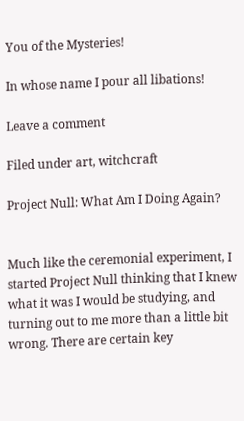You of the Mysteries!

In whose name I pour all libations!

Leave a comment

Filed under art, witchcraft

Project Null: What Am I Doing Again?


Much like the ceremonial experiment, I started Project Null thinking that I knew what it was I would be studying, and turning out to me more than a little bit wrong. There are certain key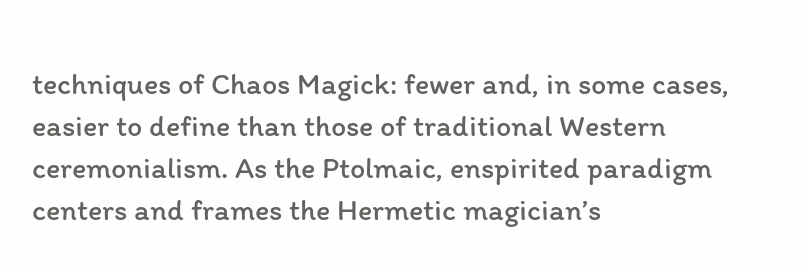techniques of Chaos Magick: fewer and, in some cases, easier to define than those of traditional Western ceremonialism. As the Ptolmaic, enspirited paradigm centers and frames the Hermetic magician’s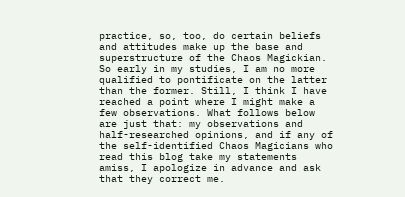practice, so, too, do certain beliefs and attitudes make up the base and superstructure of the Chaos Magickian. So early in my studies, I am no more qualified to pontificate on the latter than the former. Still, I think I have reached a point where I might make a few observations. What follows below are just that: my observations and half-researched opinions, and if any of the self-identified Chaos Magicians who read this blog take my statements amiss, I apologize in advance and ask that they correct me.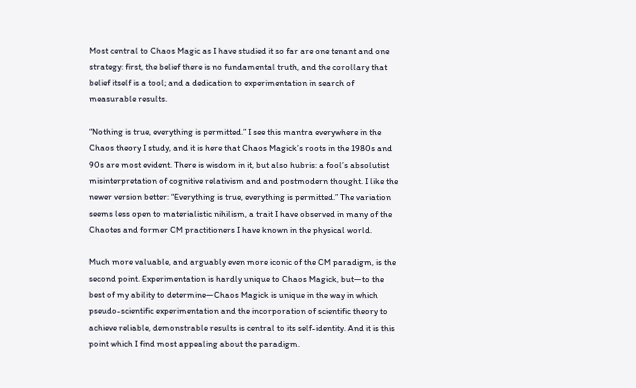Most central to Chaos Magic as I have studied it so far are one tenant and one strategy: first, the belief there is no fundamental truth, and the corollary that belief itself is a tool; and a dedication to experimentation in search of measurable results.

“Nothing is true, everything is permitted.” I see this mantra everywhere in the Chaos theory I study, and it is here that Chaos Magick’s roots in the 1980s and 90s are most evident. There is wisdom in it, but also hubris: a fool’s absolutist misinterpretation of cognitive relativism and and postmodern thought. I like the newer version better: “Everything is true, everything is permitted.” The variation seems less open to materialistic nihilism, a trait I have observed in many of the Chaotes and former CM practitioners I have known in the physical world.

Much more valuable, and arguably even more iconic of the CM paradigm, is the second point. Experimentation is hardly unique to Chaos Magick, but—to the best of my ability to determine—Chaos Magick is unique in the way in which pseudo-scientific experimentation and the incorporation of scientific theory to achieve reliable, demonstrable results is central to its self-identity. And it is this point which I find most appealing about the paradigm.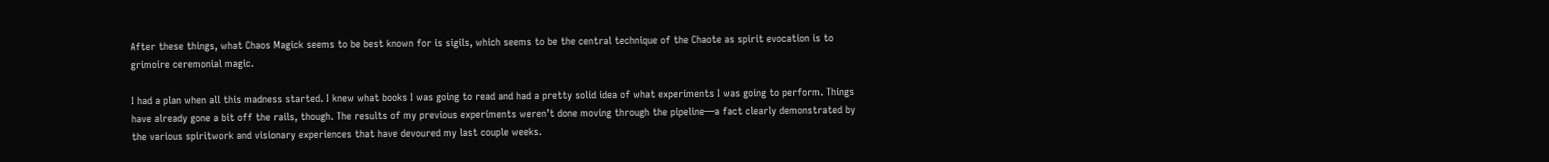After these things, what Chaos Magick seems to be best known for is sigils, which seems to be the central technique of the Chaote as spirit evocation is to grimoire ceremonial magic.

I had a plan when all this madness started. I knew what books I was going to read and had a pretty solid idea of what experiments I was going to perform. Things have already gone a bit off the rails, though. The results of my previous experiments weren’t done moving through the pipeline—a fact clearly demonstrated by the various spiritwork and visionary experiences that have devoured my last couple weeks.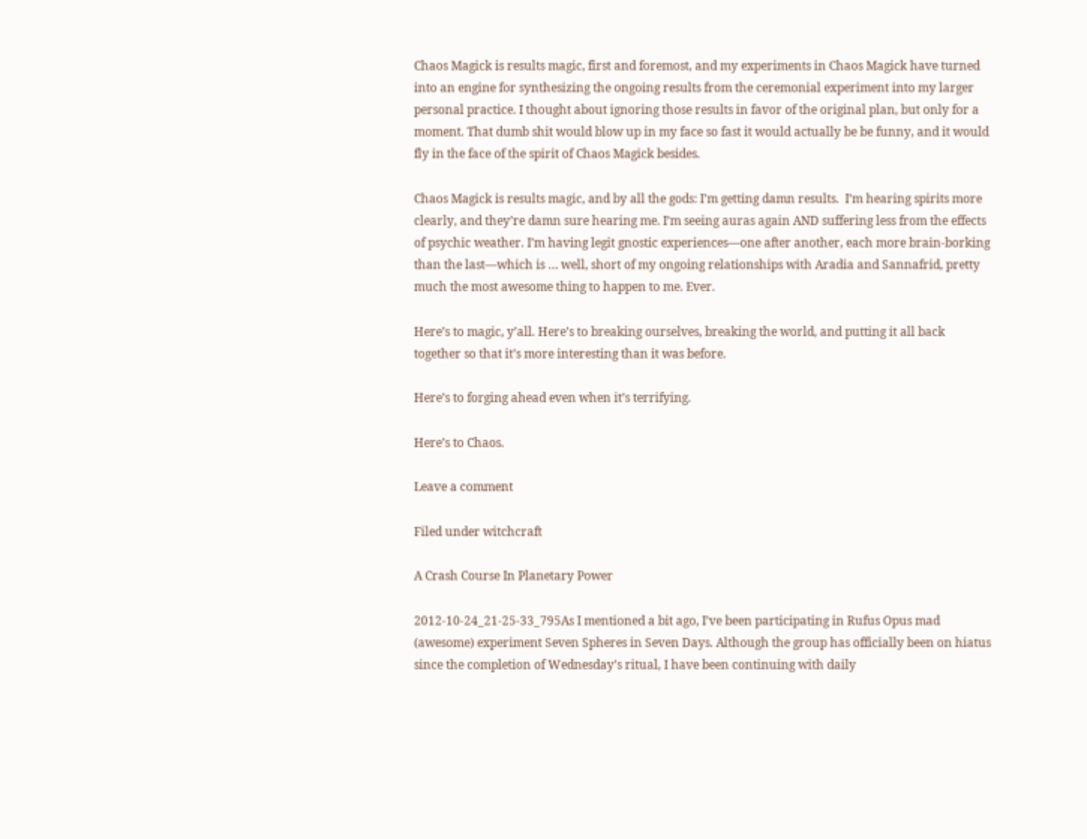Chaos Magick is results magic, first and foremost, and my experiments in Chaos Magick have turned into an engine for synthesizing the ongoing results from the ceremonial experiment into my larger personal practice. I thought about ignoring those results in favor of the original plan, but only for a moment. That dumb shit would blow up in my face so fast it would actually be be funny, and it would fly in the face of the spirit of Chaos Magick besides.

Chaos Magick is results magic, and by all the gods: I’m getting damn results.  I’m hearing spirits more clearly, and they’re damn sure hearing me. I’m seeing auras again AND suffering less from the effects of psychic weather. I’m having legit gnostic experiences—one after another, each more brain-borking than the last—which is … well, short of my ongoing relationships with Aradia and Sannafrid, pretty much the most awesome thing to happen to me. Ever.

Here’s to magic, y’all. Here’s to breaking ourselves, breaking the world, and putting it all back together so that it’s more interesting than it was before.

Here’s to forging ahead even when it’s terrifying.

Here’s to Chaos.

Leave a comment

Filed under witchcraft

A Crash Course In Planetary Power

2012-10-24_21-25-33_795As I mentioned a bit ago, I’ve been participating in Rufus Opus mad (awesome) experiment Seven Spheres in Seven Days. Although the group has officially been on hiatus since the completion of Wednesday’s ritual, I have been continuing with daily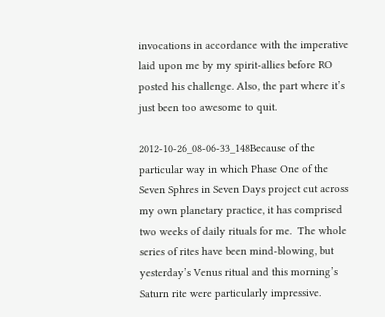invocations in accordance with the imperative laid upon me by my spirit-allies before RO posted his challenge. Also, the part where it’s just been too awesome to quit.

2012-10-26_08-06-33_148Because of the particular way in which Phase One of the Seven Sphres in Seven Days project cut across my own planetary practice, it has comprised two weeks of daily rituals for me.  The whole series of rites have been mind-blowing, but yesterday’s Venus ritual and this morning’s Saturn rite were particularly impressive.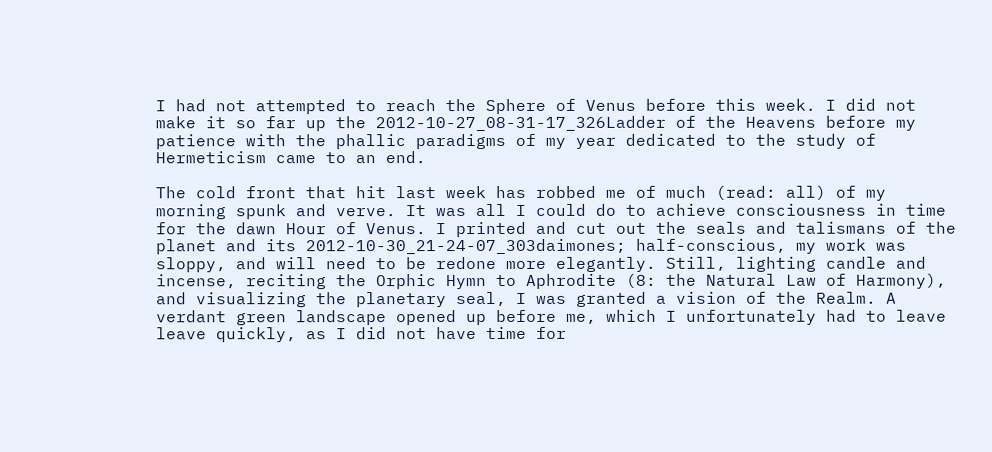I had not attempted to reach the Sphere of Venus before this week. I did not make it so far up the 2012-10-27_08-31-17_326Ladder of the Heavens before my patience with the phallic paradigms of my year dedicated to the study of Hermeticism came to an end.

The cold front that hit last week has robbed me of much (read: all) of my morning spunk and verve. It was all I could do to achieve consciousness in time for the dawn Hour of Venus. I printed and cut out the seals and talismans of the planet and its 2012-10-30_21-24-07_303daimones; half-conscious, my work was sloppy, and will need to be redone more elegantly. Still, lighting candle and incense, reciting the Orphic Hymn to Aphrodite (8: the Natural Law of Harmony), and visualizing the planetary seal, I was granted a vision of the Realm. A verdant green landscape opened up before me, which I unfortunately had to leave leave quickly, as I did not have time for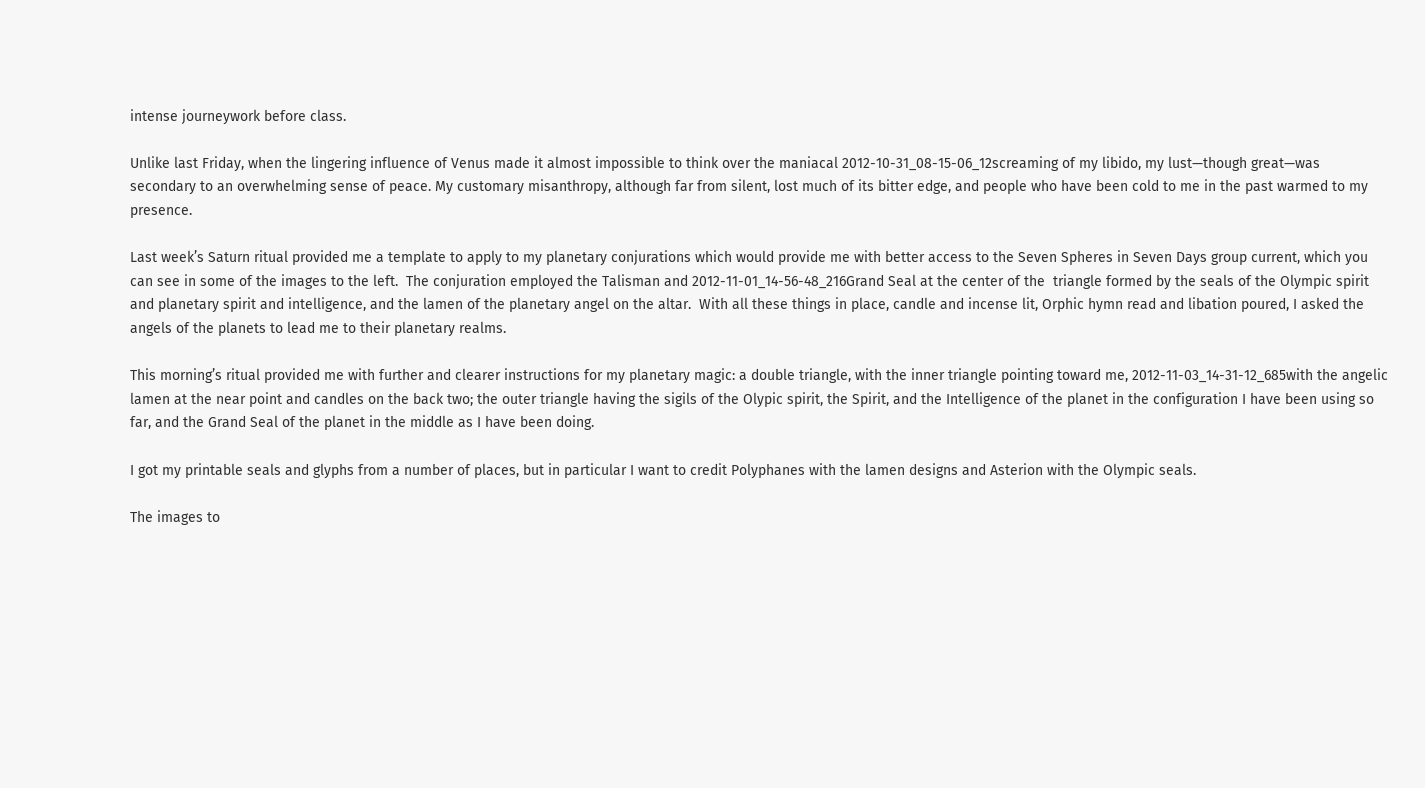intense journeywork before class.

Unlike last Friday, when the lingering influence of Venus made it almost impossible to think over the maniacal 2012-10-31_08-15-06_12screaming of my libido, my lust—though great—was secondary to an overwhelming sense of peace. My customary misanthropy, although far from silent, lost much of its bitter edge, and people who have been cold to me in the past warmed to my presence.

Last week’s Saturn ritual provided me a template to apply to my planetary conjurations which would provide me with better access to the Seven Spheres in Seven Days group current, which you can see in some of the images to the left.  The conjuration employed the Talisman and 2012-11-01_14-56-48_216Grand Seal at the center of the  triangle formed by the seals of the Olympic spirit and planetary spirit and intelligence, and the lamen of the planetary angel on the altar.  With all these things in place, candle and incense lit, Orphic hymn read and libation poured, I asked the angels of the planets to lead me to their planetary realms.

This morning’s ritual provided me with further and clearer instructions for my planetary magic: a double triangle, with the inner triangle pointing toward me, 2012-11-03_14-31-12_685with the angelic lamen at the near point and candles on the back two; the outer triangle having the sigils of the Olypic spirit, the Spirit, and the Intelligence of the planet in the configuration I have been using so far, and the Grand Seal of the planet in the middle as I have been doing.

I got my printable seals and glyphs from a number of places, but in particular I want to credit Polyphanes with the lamen designs and Asterion with the Olympic seals.

The images to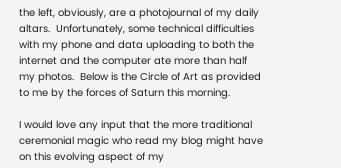the left, obviously, are a photojournal of my daily altars.  Unfortunately, some technical difficulties with my phone and data uploading to both the internet and the computer ate more than half my photos.  Below is the Circle of Art as provided to me by the forces of Saturn this morning.

I would love any input that the more traditional ceremonial magic who read my blog might have on this evolving aspect of my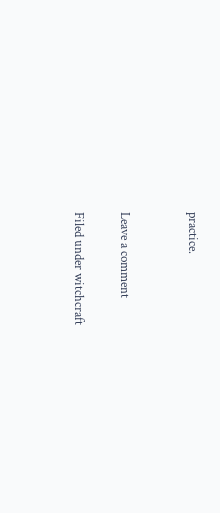practice.


Leave a comment

Filed under witchcraft